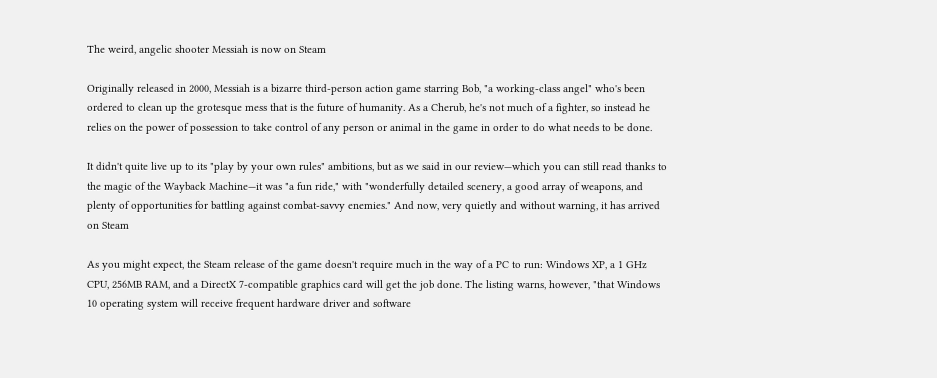The weird, angelic shooter Messiah is now on Steam

Originally released in 2000, Messiah is a bizarre third-person action game starring Bob, "a working-class angel" who's been ordered to clean up the grotesque mess that is the future of humanity. As a Cherub, he's not much of a fighter, so instead he relies on the power of possession to take control of any person or animal in the game in order to do what needs to be done.

It didn't quite live up to its "play by your own rules" ambitions, but as we said in our review—which you can still read thanks to the magic of the Wayback Machine—it was "a fun ride," with "wonderfully detailed scenery, a good array of weapons, and plenty of opportunities for battling against combat-savvy enemies." And now, very quietly and without warning, it has arrived on Steam

As you might expect, the Steam release of the game doesn't require much in the way of a PC to run: Windows XP, a 1 GHz CPU, 256MB RAM, and a DirectX 7-compatible graphics card will get the job done. The listing warns, however, "that Windows 10 operating system will receive frequent hardware driver and software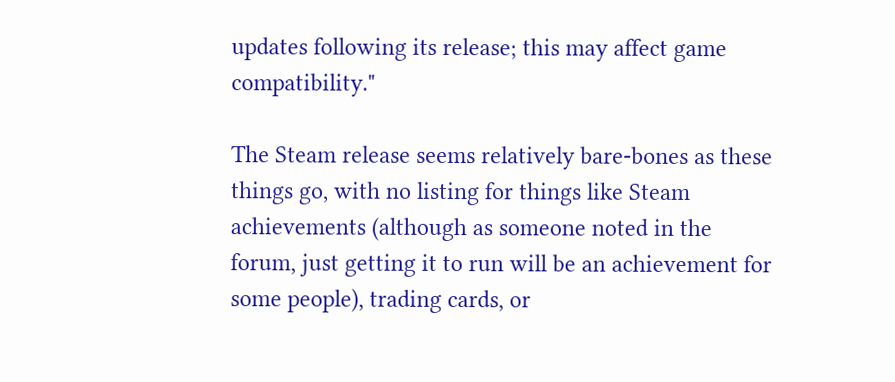updates following its release; this may affect game compatibility."

The Steam release seems relatively bare-bones as these things go, with no listing for things like Steam achievements (although as someone noted in the forum, just getting it to run will be an achievement for some people), trading cards, or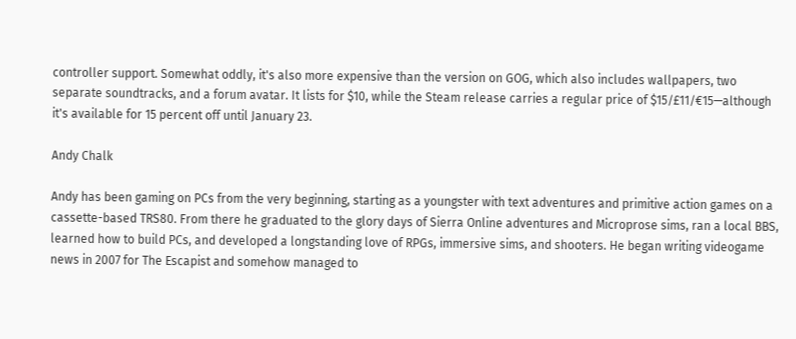controller support. Somewhat oddly, it's also more expensive than the version on GOG, which also includes wallpapers, two separate soundtracks, and a forum avatar. It lists for $10, while the Steam release carries a regular price of $15/£11/€15—although it's available for 15 percent off until January 23.

Andy Chalk

Andy has been gaming on PCs from the very beginning, starting as a youngster with text adventures and primitive action games on a cassette-based TRS80. From there he graduated to the glory days of Sierra Online adventures and Microprose sims, ran a local BBS, learned how to build PCs, and developed a longstanding love of RPGs, immersive sims, and shooters. He began writing videogame news in 2007 for The Escapist and somehow managed to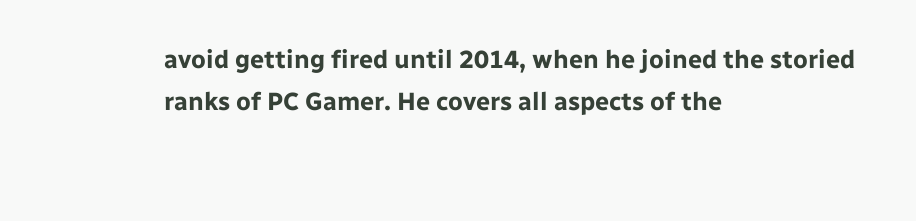avoid getting fired until 2014, when he joined the storied ranks of PC Gamer. He covers all aspects of the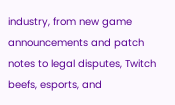industry, from new game announcements and patch notes to legal disputes, Twitch beefs, esports, and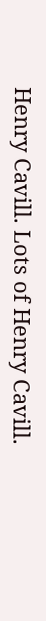Henry Cavill. Lots of Henry Cavill.